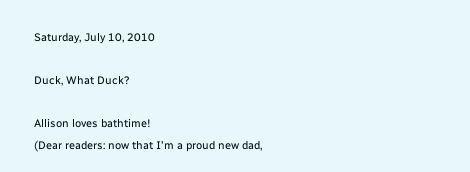Saturday, July 10, 2010

Duck, What Duck?

Allison loves bathtime!
(Dear readers: now that I'm a proud new dad,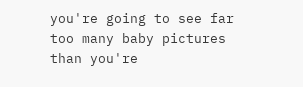you're going to see far too many baby pictures than you're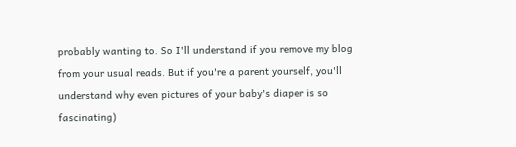probably wanting to. So I'll understand if you remove my blog from your usual reads. But if you're a parent yourself, you'll understand why even pictures of your baby's diaper is so fascinating)